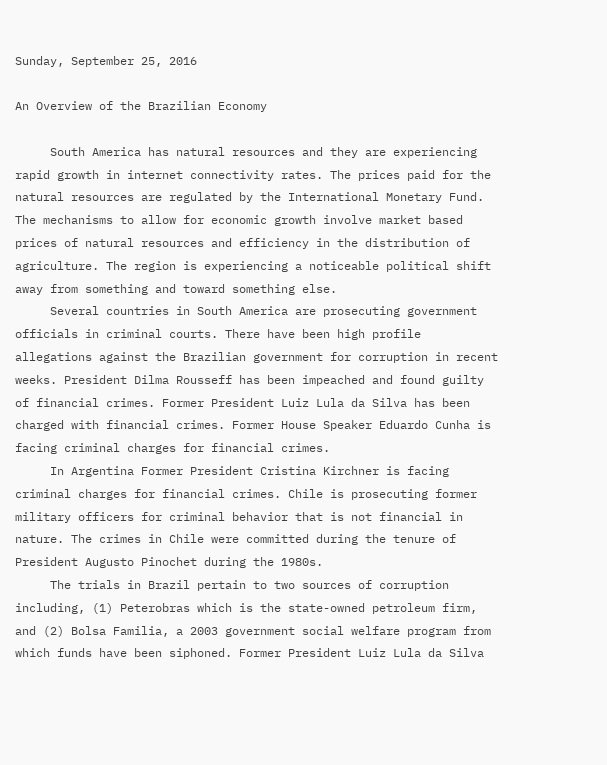Sunday, September 25, 2016

An Overview of the Brazilian Economy

     South America has natural resources and they are experiencing rapid growth in internet connectivity rates. The prices paid for the natural resources are regulated by the International Monetary Fund. The mechanisms to allow for economic growth involve market based prices of natural resources and efficiency in the distribution of agriculture. The region is experiencing a noticeable political shift away from something and toward something else.
     Several countries in South America are prosecuting government officials in criminal courts. There have been high profile allegations against the Brazilian government for corruption in recent weeks. President Dilma Rousseff has been impeached and found guilty of financial crimes. Former President Luiz Lula da Silva has been charged with financial crimes. Former House Speaker Eduardo Cunha is facing criminal charges for financial crimes.
     In Argentina Former President Cristina Kirchner is facing criminal charges for financial crimes. Chile is prosecuting former military officers for criminal behavior that is not financial in nature. The crimes in Chile were committed during the tenure of President Augusto Pinochet during the 1980s.
     The trials in Brazil pertain to two sources of corruption including, (1) Peterobras which is the state-owned petroleum firm, and (2) Bolsa Familia, a 2003 government social welfare program from which funds have been siphoned. Former President Luiz Lula da Silva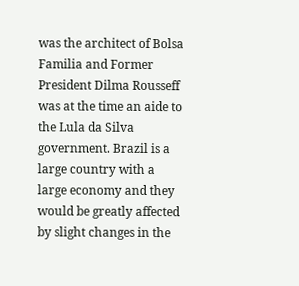was the architect of Bolsa Familia and Former President Dilma Rousseff was at the time an aide to the Lula da Silva government. Brazil is a large country with a large economy and they would be greatly affected by slight changes in the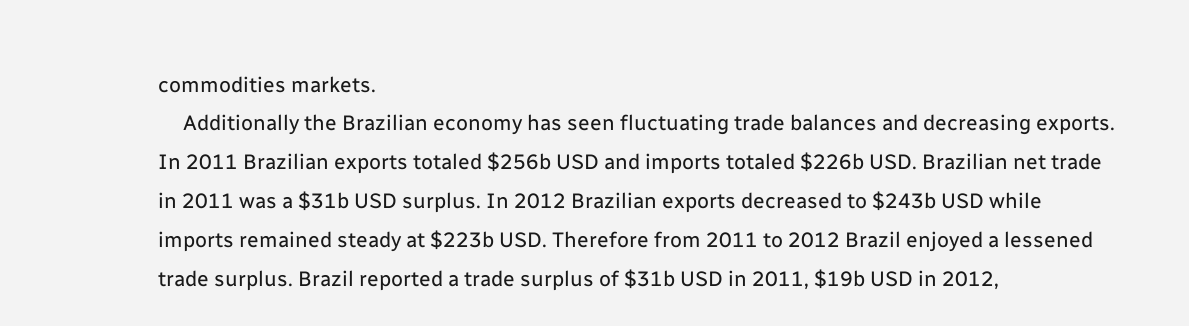commodities markets.
     Additionally the Brazilian economy has seen fluctuating trade balances and decreasing exports. In 2011 Brazilian exports totaled $256b USD and imports totaled $226b USD. Brazilian net trade in 2011 was a $31b USD surplus. In 2012 Brazilian exports decreased to $243b USD while imports remained steady at $223b USD. Therefore from 2011 to 2012 Brazil enjoyed a lessened trade surplus. Brazil reported a trade surplus of $31b USD in 2011, $19b USD in 2012,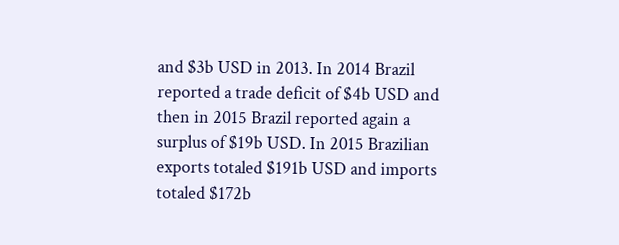and $3b USD in 2013. In 2014 Brazil reported a trade deficit of $4b USD and then in 2015 Brazil reported again a surplus of $19b USD. In 2015 Brazilian exports totaled $191b USD and imports totaled $172b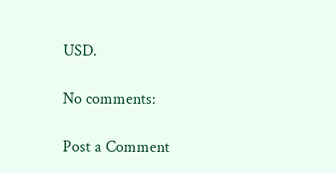USD.

No comments:

Post a Comment